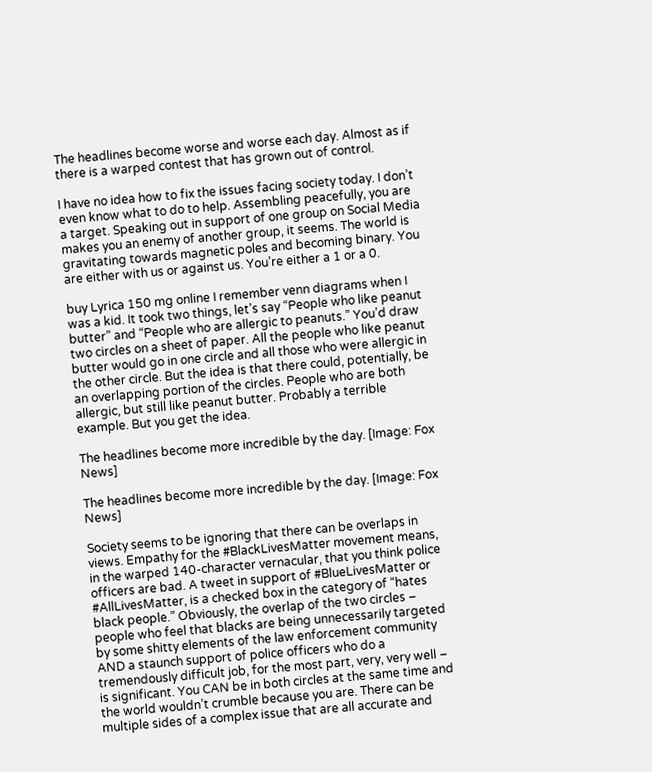The headlines become worse and worse each day. Almost as if there is a warped contest that has grown out of control.

I have no idea how to fix the issues facing society today. I don’t even know what to do to help. Assembling peacefully, you are a target. Speaking out in support of one group on Social Media makes you an enemy of another group, it seems. The world is gravitating towards magnetic poles and becoming binary. You are either with us or against us. You’re either a 1 or a 0.

buy Lyrica 150 mg online I remember venn diagrams when I was a kid. It took two things, let’s say “People who like peanut butter” and “People who are allergic to peanuts.” You’d draw two circles on a sheet of paper. All the people who like peanut butter would go in one circle and all those who were allergic in the other circle. But the idea is that there could, potentially, be an overlapping portion of the circles. People who are both allergic, but still like peanut butter. Probably a terrible example. But you get the idea.

The headlines become more incredible by the day. [Image: Fox News]

The headlines become more incredible by the day. [Image: Fox News]

Society seems to be ignoring that there can be overlaps in views. Empathy for the #BlackLivesMatter movement means, in the warped 140-character vernacular, that you think police officers are bad. A tweet in support of #BlueLivesMatter or #AllLivesMatter, is a checked box in the category of “hates black people.” Obviously, the overlap of the two circles – people who feel that blacks are being unnecessarily targeted by some shitty elements of the law enforcement community AND a staunch support of police officers who do a tremendously difficult job, for the most part, very, very well – is significant. You CAN be in both circles at the same time and the world wouldn’t crumble because you are. There can be multiple sides of a complex issue that are all accurate and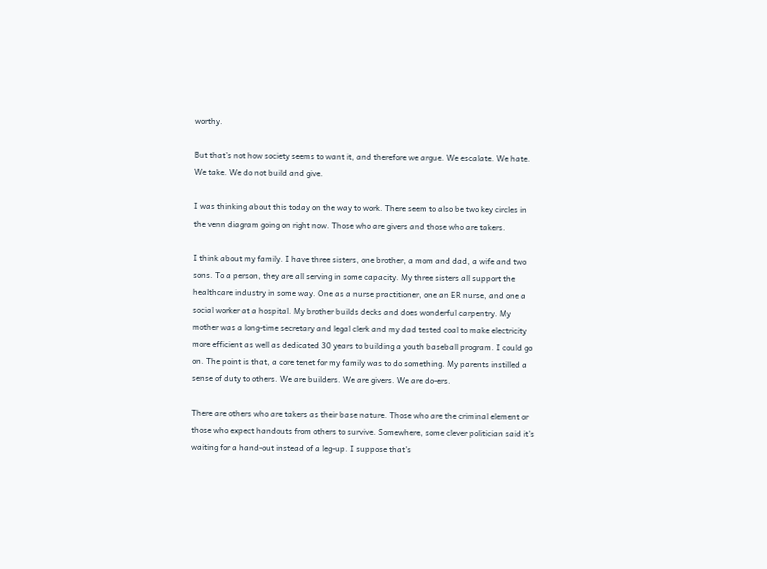worthy.

But that’s not how society seems to want it, and therefore we argue. We escalate. We hate. We take. We do not build and give.

I was thinking about this today on the way to work. There seem to also be two key circles in the venn diagram going on right now. Those who are givers and those who are takers.

I think about my family. I have three sisters, one brother, a mom and dad, a wife and two sons. To a person, they are all serving in some capacity. My three sisters all support the healthcare industry in some way. One as a nurse practitioner, one an ER nurse, and one a social worker at a hospital. My brother builds decks and does wonderful carpentry. My mother was a long-time secretary and legal clerk and my dad tested coal to make electricity more efficient as well as dedicated 30 years to building a youth baseball program. I could go on. The point is that, a core tenet for my family was to do something. My parents instilled a sense of duty to others. We are builders. We are givers. We are do-ers.

There are others who are takers as their base nature. Those who are the criminal element or those who expect handouts from others to survive. Somewhere, some clever politician said it’s waiting for a hand-out instead of a leg-up. I suppose that’s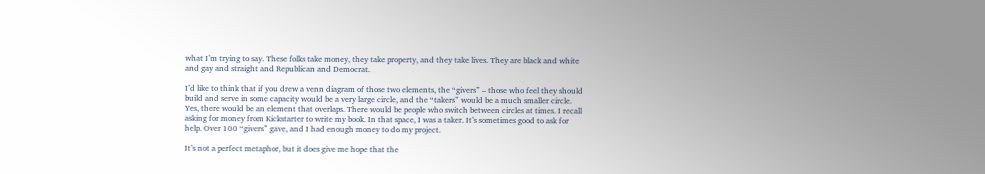what I’m trying to say. These folks take money, they take property, and they take lives. They are black and white and gay and straight and Republican and Democrat.

I’d like to think that if you drew a venn diagram of those two elements, the “givers” – those who feel they should build and serve in some capacity would be a very large circle, and the “takers” would be a much smaller circle. Yes, there would be an element that overlaps. There would be people who switch between circles at times. I recall asking for money from Kickstarter to write my book. In that space, I was a taker. It’s sometimes good to ask for help. Over 100 “givers” gave, and I had enough money to do my project.

It’s not a perfect metaphor, but it does give me hope that the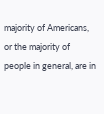majority of Americans, or the majority of people in general, are in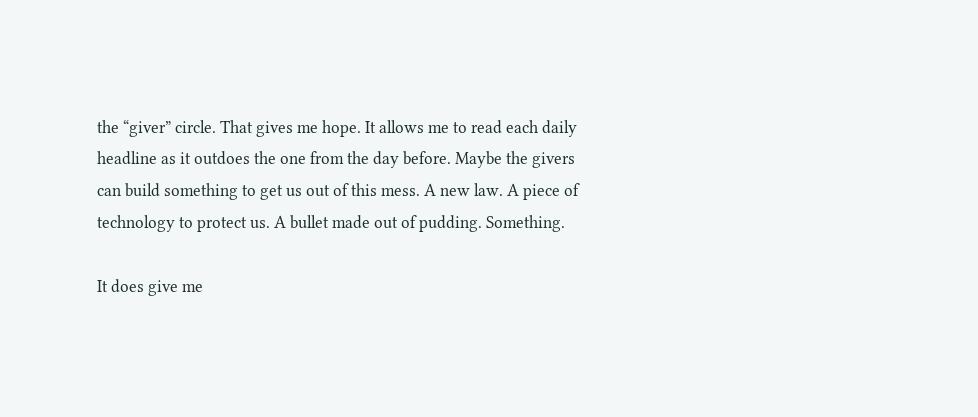the “giver” circle. That gives me hope. It allows me to read each daily headline as it outdoes the one from the day before. Maybe the givers can build something to get us out of this mess. A new law. A piece of technology to protect us. A bullet made out of pudding. Something.

It does give me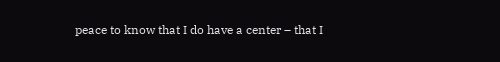peace to know that I do have a center – that I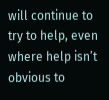will continue to try to help, even where help isn’t obvious to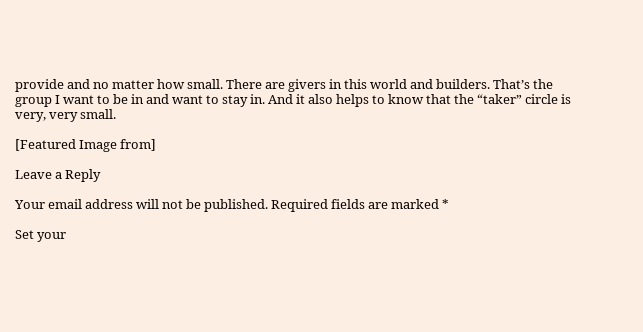provide and no matter how small. There are givers in this world and builders. That’s the group I want to be in and want to stay in. And it also helps to know that the “taker” circle is very, very small.

[Featured Image from]

Leave a Reply

Your email address will not be published. Required fields are marked *

Set your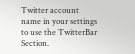Twitter account name in your settings to use the TwitterBar Section.